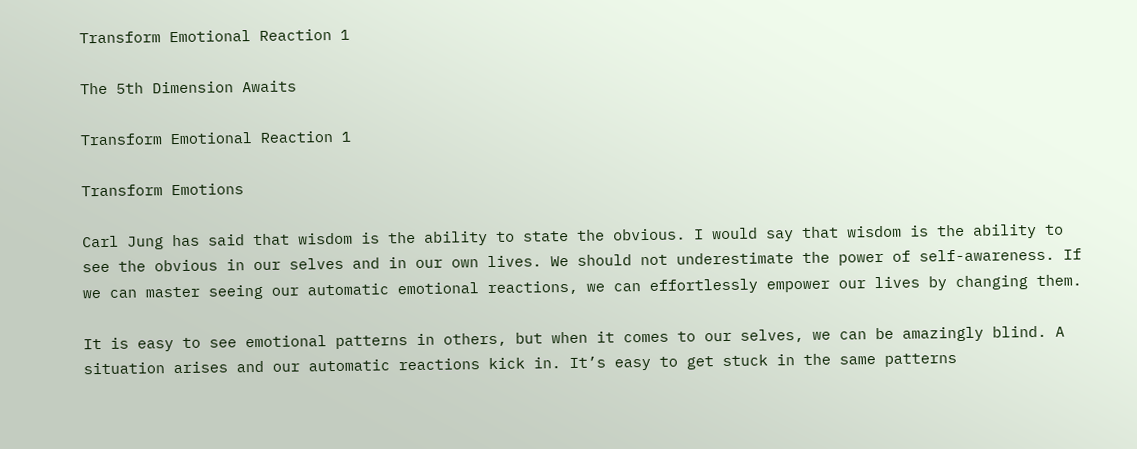Transform Emotional Reaction 1

The 5th Dimension Awaits

Transform Emotional Reaction 1

Transform Emotions

Carl Jung has said that wisdom is the ability to state the obvious. I would say that wisdom is the ability to see the obvious in our selves and in our own lives. We should not underestimate the power of self-awareness. If we can master seeing our automatic emotional reactions, we can effortlessly empower our lives by changing them.

It is easy to see emotional patterns in others, but when it comes to our selves, we can be amazingly blind. A situation arises and our automatic reactions kick in. It’s easy to get stuck in the same patterns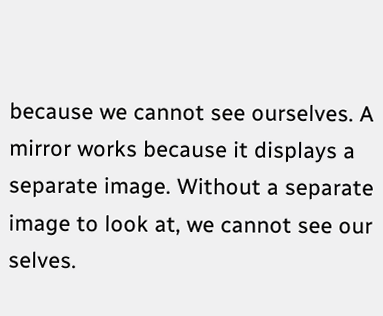because we cannot see ourselves. A mirror works because it displays a separate image. Without a separate image to look at, we cannot see our selves.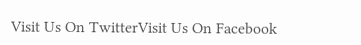Visit Us On TwitterVisit Us On Facebook